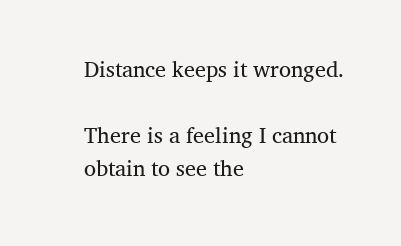Distance keeps it wronged.

There is a feeling I cannot obtain to see the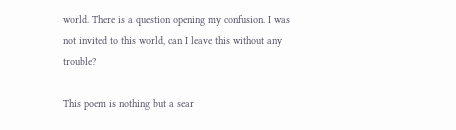world. There is a question opening my confusion. I was not invited to this world, can I leave this without any trouble?

This poem is nothing but a sear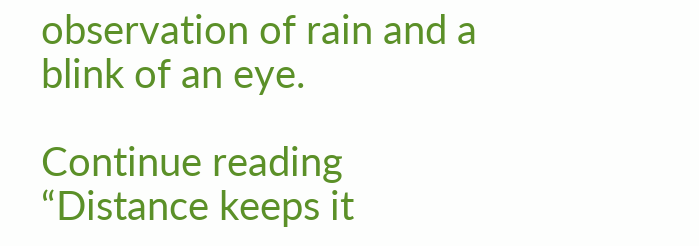observation of rain and a blink of an eye.

Continue reading “Distance keeps it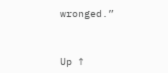wronged.”



Up ↑